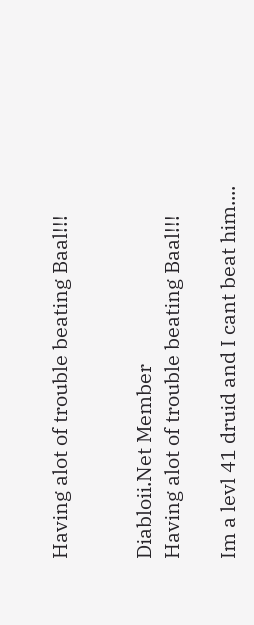Having alot of trouble beating Baal!!!


Diabloii.Net Member
Having alot of trouble beating Baal!!!

Im a levl 41 druid and I cant beat him....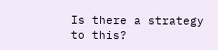Is there a strategy to this?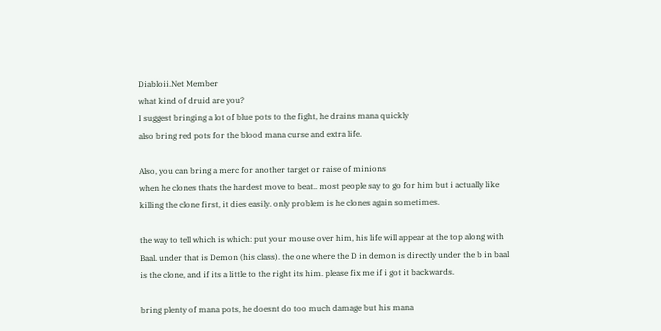Diabloii.Net Member
what kind of druid are you?
I suggest bringing a lot of blue pots to the fight, he drains mana quickly
also bring red pots for the blood mana curse and extra life.

Also, you can bring a merc for another target or raise of minions
when he clones thats the hardest move to beat.. most people say to go for him but i actually like killing the clone first, it dies easily. only problem is he clones again sometimes.

the way to tell which is which: put your mouse over him, his life will appear at the top along with Baal. under that is Demon (his class). the one where the D in demon is directly under the b in baal is the clone, and if its a little to the right its him. please fix me if i got it backwards.

bring plenty of mana pots, he doesnt do too much damage but his mana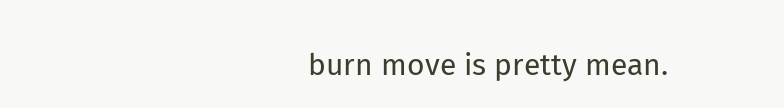burn move is pretty mean.